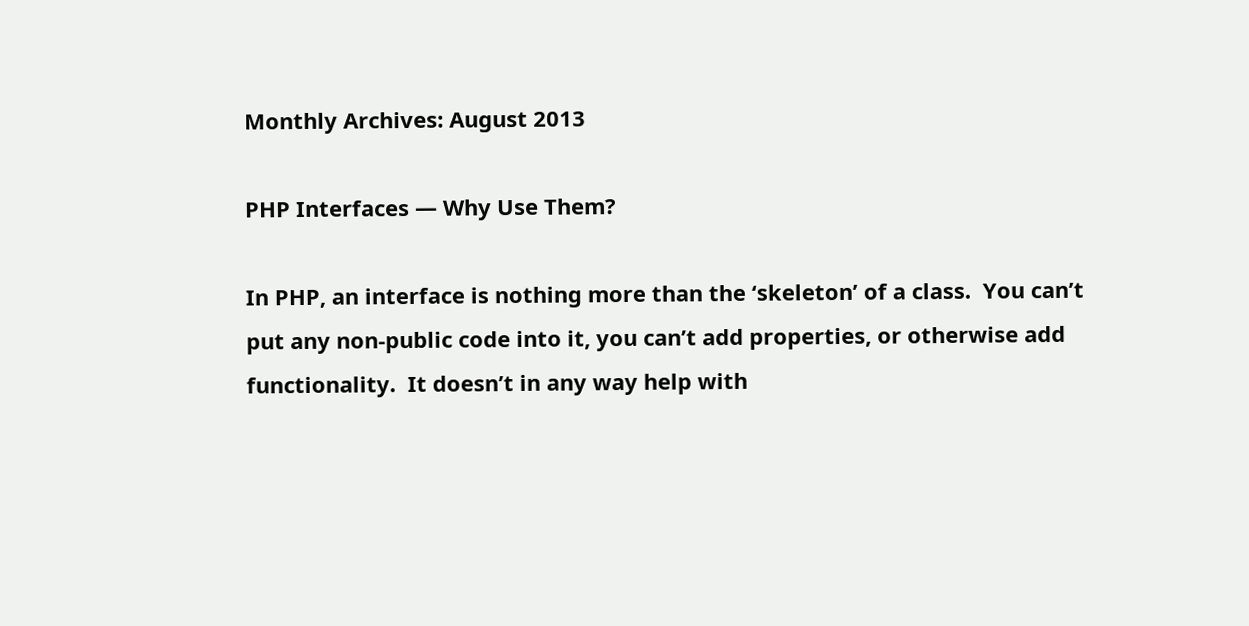Monthly Archives: August 2013

PHP Interfaces — Why Use Them?

In PHP, an interface is nothing more than the ‘skeleton’ of a class.  You can’t put any non-public code into it, you can’t add properties, or otherwise add functionality.  It doesn’t in any way help with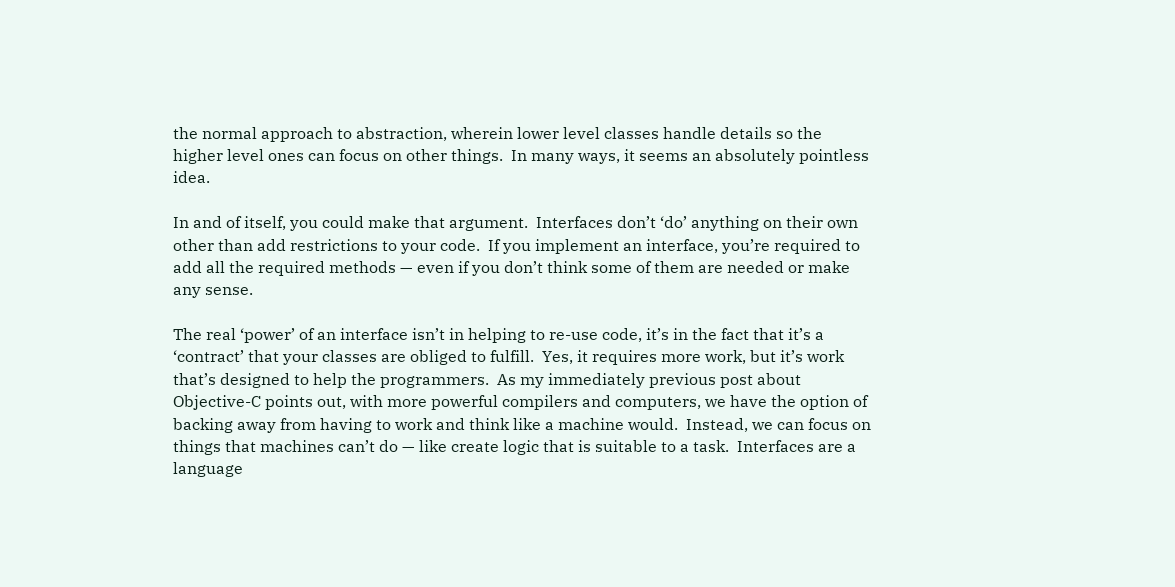the normal approach to abstraction, wherein lower level classes handle details so the higher level ones can focus on other things.  In many ways, it seems an absolutely pointless idea.

In and of itself, you could make that argument.  Interfaces don’t ‘do’ anything on their own other than add restrictions to your code.  If you implement an interface, you’re required to add all the required methods — even if you don’t think some of them are needed or make any sense.

The real ‘power’ of an interface isn’t in helping to re-use code, it’s in the fact that it’s a ‘contract’ that your classes are obliged to fulfill.  Yes, it requires more work, but it’s work that’s designed to help the programmers.  As my immediately previous post about Objective-C points out, with more powerful compilers and computers, we have the option of backing away from having to work and think like a machine would.  Instead, we can focus on things that machines can’t do — like create logic that is suitable to a task.  Interfaces are a language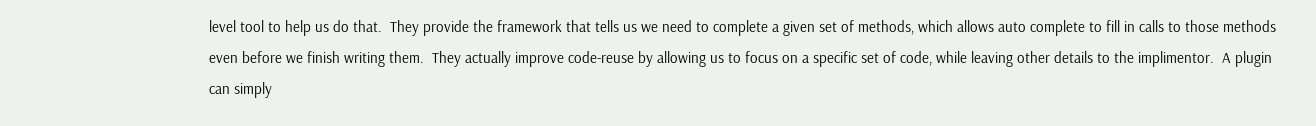level tool to help us do that.  They provide the framework that tells us we need to complete a given set of methods, which allows auto complete to fill in calls to those methods even before we finish writing them.  They actually improve code-reuse by allowing us to focus on a specific set of code, while leaving other details to the implimentor.  A plugin can simply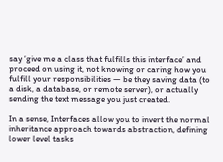say ‘give me a class that fulfills this interface’ and proceed on using it, not knowing or caring how you fulfill your responsibilities — be they saving data (to a disk, a database, or remote server), or actually sending the text message you just created.

In a sense, Interfaces allow you to invert the normal inheritance approach towards abstraction, defining lower level tasks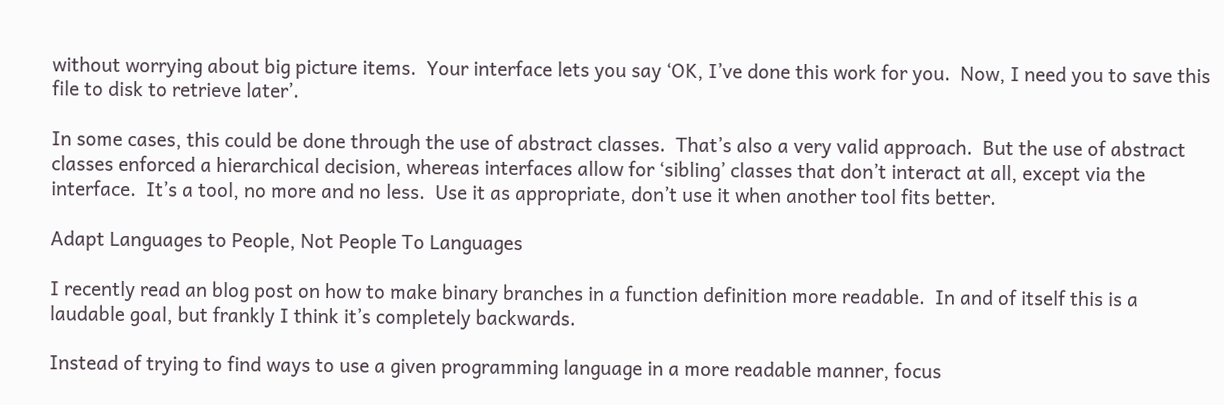without worrying about big picture items.  Your interface lets you say ‘OK, I’ve done this work for you.  Now, I need you to save this file to disk to retrieve later’.

In some cases, this could be done through the use of abstract classes.  That’s also a very valid approach.  But the use of abstract classes enforced a hierarchical decision, whereas interfaces allow for ‘sibling’ classes that don’t interact at all, except via the interface.  It’s a tool, no more and no less.  Use it as appropriate, don’t use it when another tool fits better.

Adapt Languages to People, Not People To Languages

I recently read an blog post on how to make binary branches in a function definition more readable.  In and of itself this is a laudable goal, but frankly I think it’s completely backwards.

Instead of trying to find ways to use a given programming language in a more readable manner, focus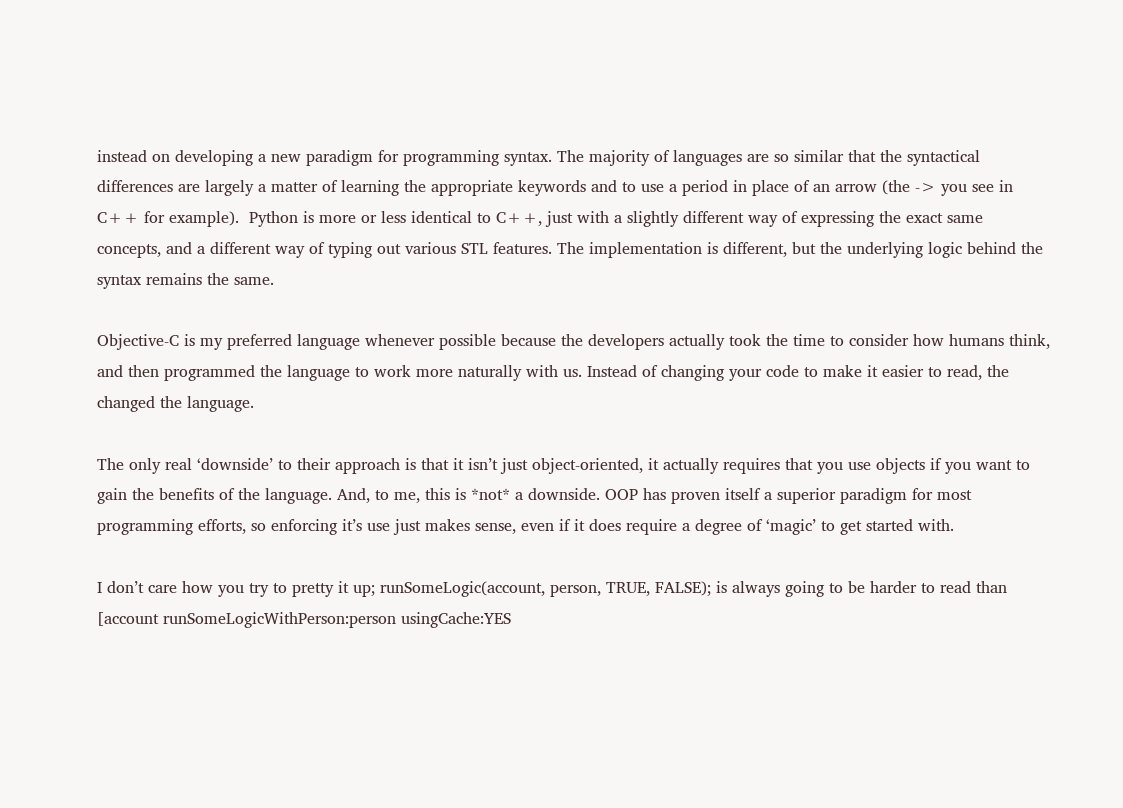instead on developing a new paradigm for programming syntax. The majority of languages are so similar that the syntactical differences are largely a matter of learning the appropriate keywords and to use a period in place of an arrow (the -> you see in C++ for example).  Python is more or less identical to C++, just with a slightly different way of expressing the exact same concepts, and a different way of typing out various STL features. The implementation is different, but the underlying logic behind the syntax remains the same.

Objective-C is my preferred language whenever possible because the developers actually took the time to consider how humans think, and then programmed the language to work more naturally with us. Instead of changing your code to make it easier to read, the changed the language.

The only real ‘downside’ to their approach is that it isn’t just object-oriented, it actually requires that you use objects if you want to gain the benefits of the language. And, to me, this is *not* a downside. OOP has proven itself a superior paradigm for most programming efforts, so enforcing it’s use just makes sense, even if it does require a degree of ‘magic’ to get started with.

I don’t care how you try to pretty it up; runSomeLogic(account, person, TRUE, FALSE); is always going to be harder to read than [account runSomeLogicWithPerson:person usingCache:YES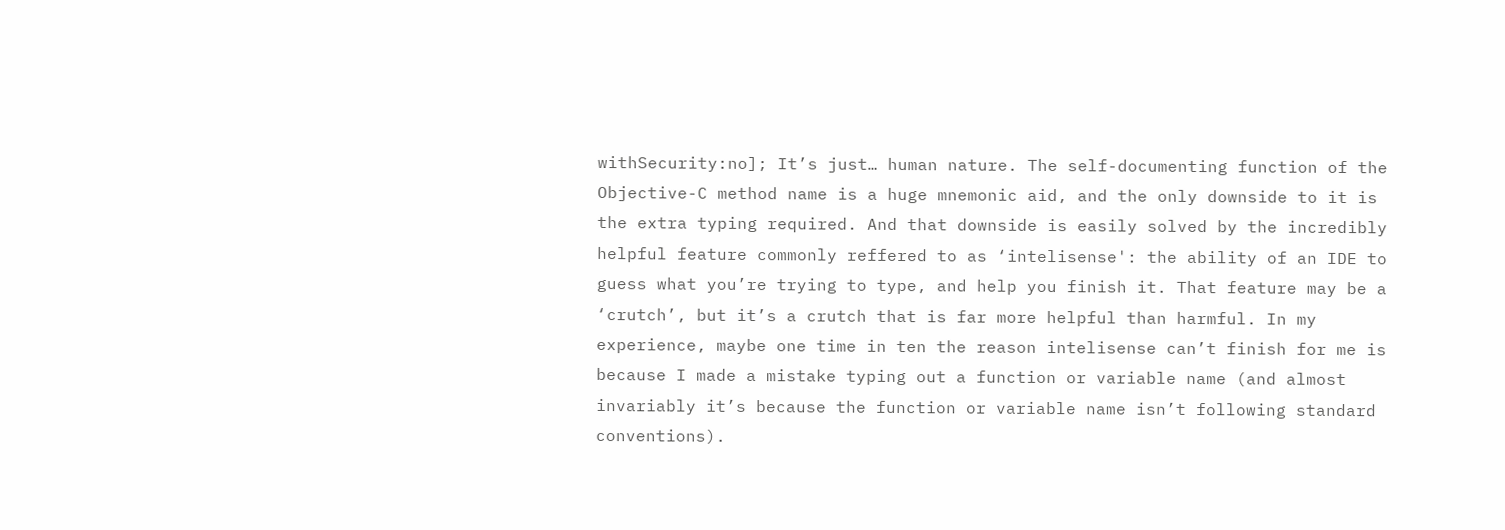withSecurity:no]; It’s just… human nature. The self-documenting function of the Objective-C method name is a huge mnemonic aid, and the only downside to it is the extra typing required. And that downside is easily solved by the incredibly helpful feature commonly reffered to as ‘intelisense': the ability of an IDE to guess what you’re trying to type, and help you finish it. That feature may be a ‘crutch’, but it’s a crutch that is far more helpful than harmful. In my experience, maybe one time in ten the reason intelisense can’t finish for me is because I made a mistake typing out a function or variable name (and almost invariably it’s because the function or variable name isn’t following standard conventions).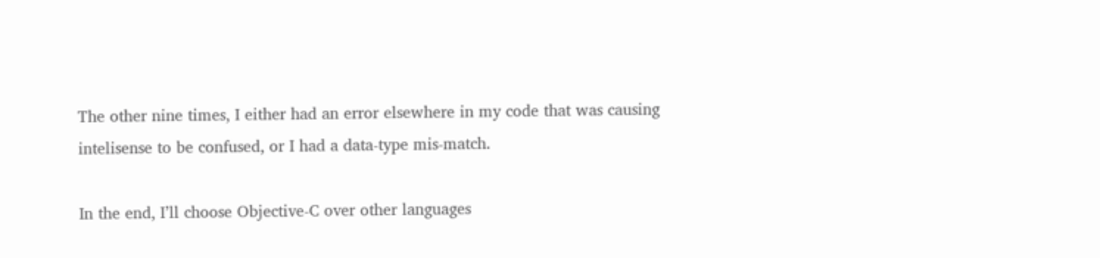The other nine times, I either had an error elsewhere in my code that was causing intelisense to be confused, or I had a data-type mis-match.

In the end, I’ll choose Objective-C over other languages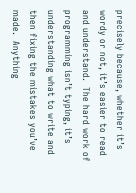precisely because, whether it’s wordy or not, it’s easier to read and understand.  The hard work of programming isn’t typing, it’s understanding what to write and then fixing the mistakes you’ve made.  Anything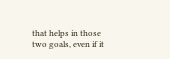that helps in those two goals, even if it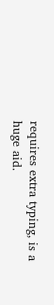requires extra typing, is a huge aid.